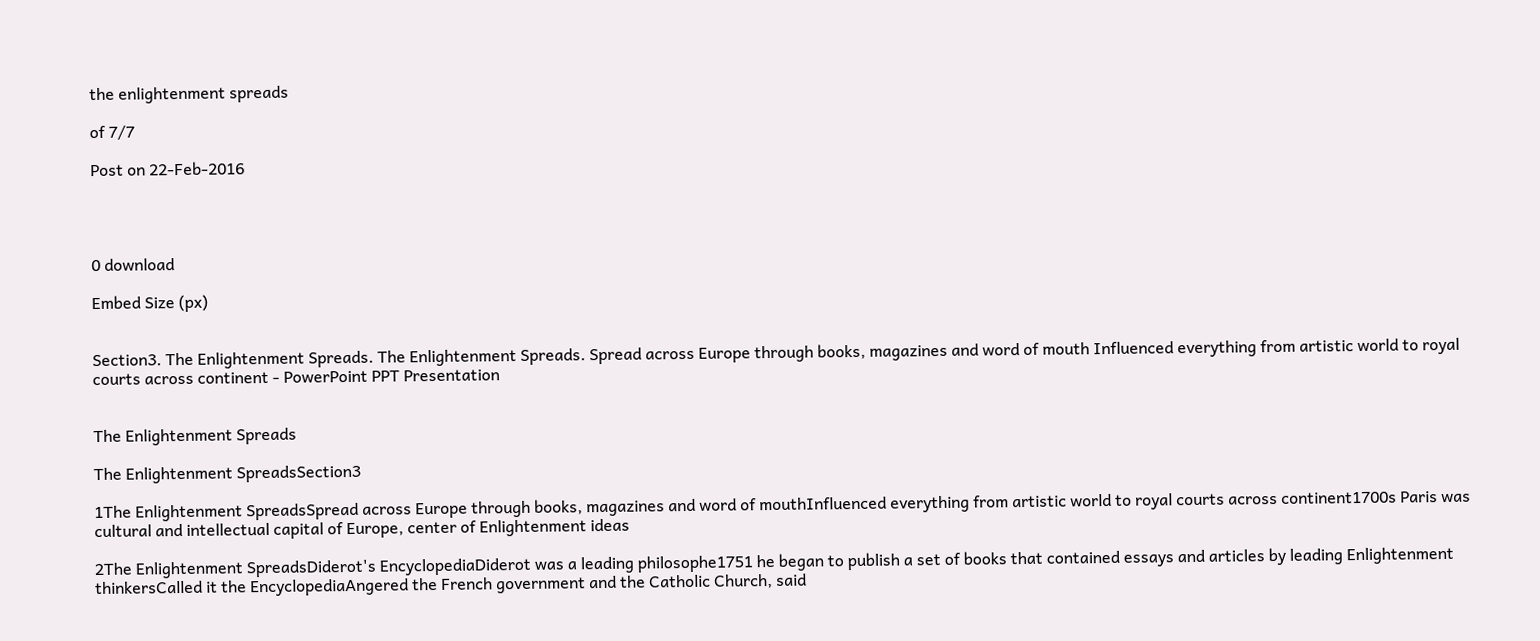the enlightenment spreads

of 7/7

Post on 22-Feb-2016




0 download

Embed Size (px)


Section3. The Enlightenment Spreads. The Enlightenment Spreads. Spread across Europe through books, magazines and word of mouth Influenced everything from artistic world to royal courts across continent - PowerPoint PPT Presentation


The Enlightenment Spreads

The Enlightenment SpreadsSection3

1The Enlightenment SpreadsSpread across Europe through books, magazines and word of mouthInfluenced everything from artistic world to royal courts across continent1700s Paris was cultural and intellectual capital of Europe, center of Enlightenment ideas

2The Enlightenment SpreadsDiderot's EncyclopediaDiderot was a leading philosophe1751 he began to publish a set of books that contained essays and articles by leading Enlightenment thinkersCalled it the EncyclopediaAngered the French government and the Catholic Church, said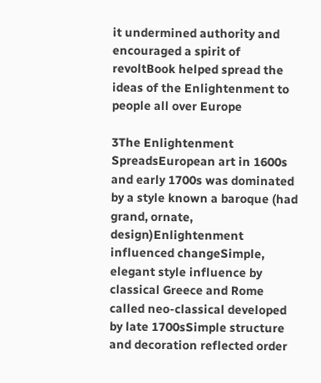it undermined authority and encouraged a spirit of revoltBook helped spread the ideas of the Enlightenment to people all over Europe

3The Enlightenment SpreadsEuropean art in 1600s and early 1700s was dominated by a style known a baroque (had grand, ornate, design)Enlightenment influenced changeSimple, elegant style influence by classical Greece and Rome called neo-classical developed by late 1700sSimple structure and decoration reflected order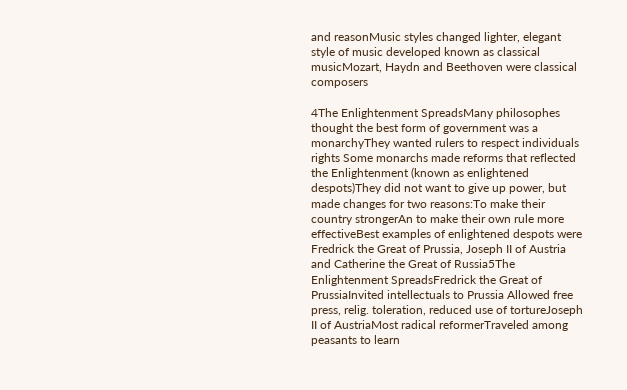and reasonMusic styles changed lighter, elegant style of music developed known as classical musicMozart, Haydn and Beethoven were classical composers

4The Enlightenment SpreadsMany philosophes thought the best form of government was a monarchyThey wanted rulers to respect individuals rights Some monarchs made reforms that reflected the Enlightenment (known as enlightened despots)They did not want to give up power, but made changes for two reasons:To make their country strongerAn to make their own rule more effectiveBest examples of enlightened despots were Fredrick the Great of Prussia, Joseph II of Austria and Catherine the Great of Russia5The Enlightenment SpreadsFredrick the Great of PrussiaInvited intellectuals to Prussia Allowed free press, relig. toleration, reduced use of tortureJoseph II of AustriaMost radical reformerTraveled among peasants to learn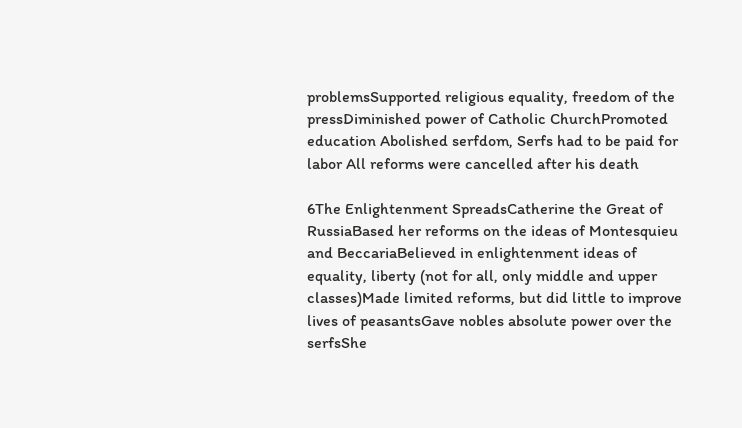problemsSupported religious equality, freedom of the pressDiminished power of Catholic ChurchPromoted education Abolished serfdom, Serfs had to be paid for labor All reforms were cancelled after his death

6The Enlightenment SpreadsCatherine the Great of RussiaBased her reforms on the ideas of Montesquieu and BeccariaBelieved in enlightenment ideas of equality, liberty (not for all, only middle and upper classes)Made limited reforms, but did little to improve lives of peasantsGave nobles absolute power over the serfsShe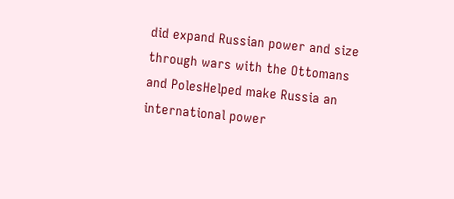did expand Russian power and size through wars with the Ottomans and PolesHelped make Russia an international power